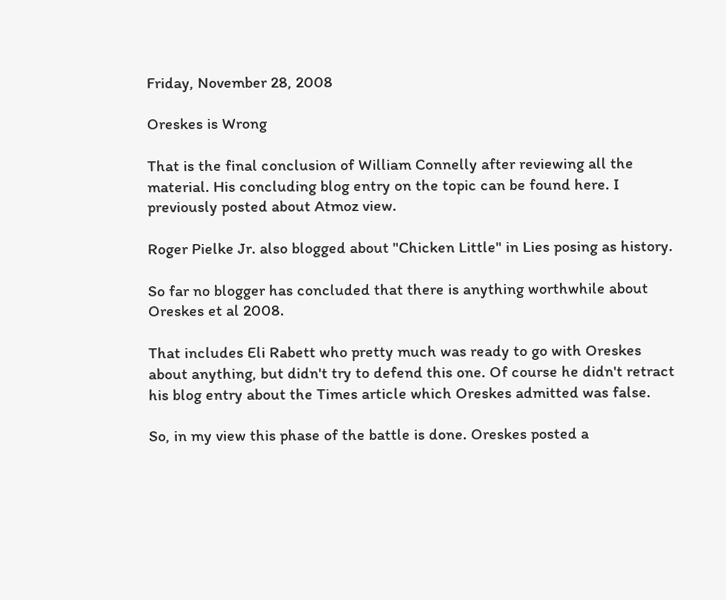Friday, November 28, 2008

Oreskes is Wrong

That is the final conclusion of William Connelly after reviewing all the material. His concluding blog entry on the topic can be found here. I previously posted about Atmoz view.

Roger Pielke Jr. also blogged about "Chicken Little" in Lies posing as history.

So far no blogger has concluded that there is anything worthwhile about Oreskes et al 2008.

That includes Eli Rabett who pretty much was ready to go with Oreskes about anything, but didn't try to defend this one. Of course he didn't retract his blog entry about the Times article which Oreskes admitted was false.

So, in my view this phase of the battle is done. Oreskes posted a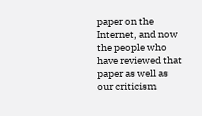paper on the Internet, and now the people who have reviewed that paper as well as our criticism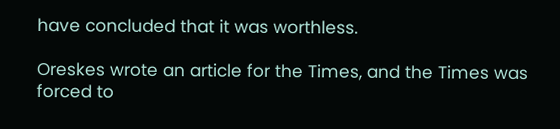have concluded that it was worthless.

Oreskes wrote an article for the Times, and the Times was forced to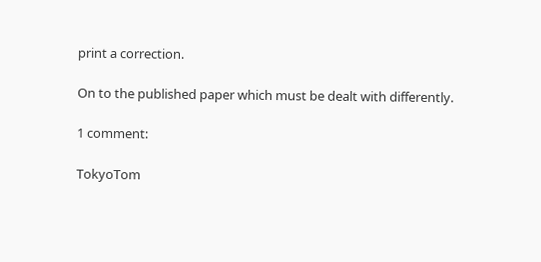print a correction.

On to the published paper which must be dealt with differently.

1 comment:

TokyoTom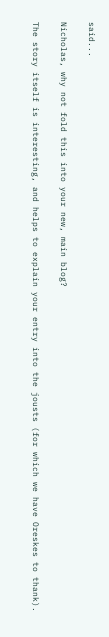said...

Nicholas, why not fold this into your new, main blog?

The story itself is interesting, and helps to explain your entry into the jousts (for which we have Oreskes to thank).